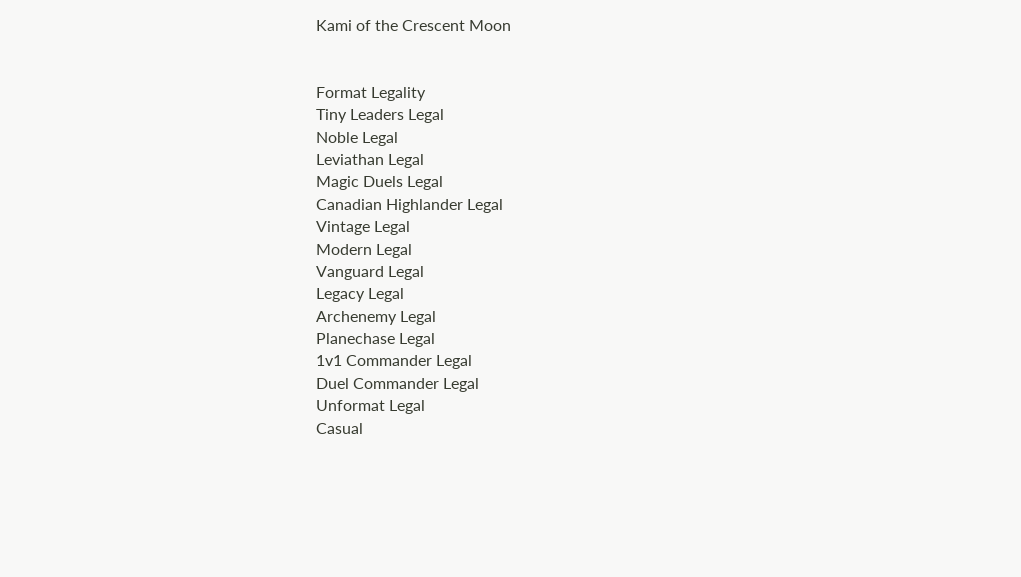Kami of the Crescent Moon


Format Legality
Tiny Leaders Legal
Noble Legal
Leviathan Legal
Magic Duels Legal
Canadian Highlander Legal
Vintage Legal
Modern Legal
Vanguard Legal
Legacy Legal
Archenemy Legal
Planechase Legal
1v1 Commander Legal
Duel Commander Legal
Unformat Legal
Casual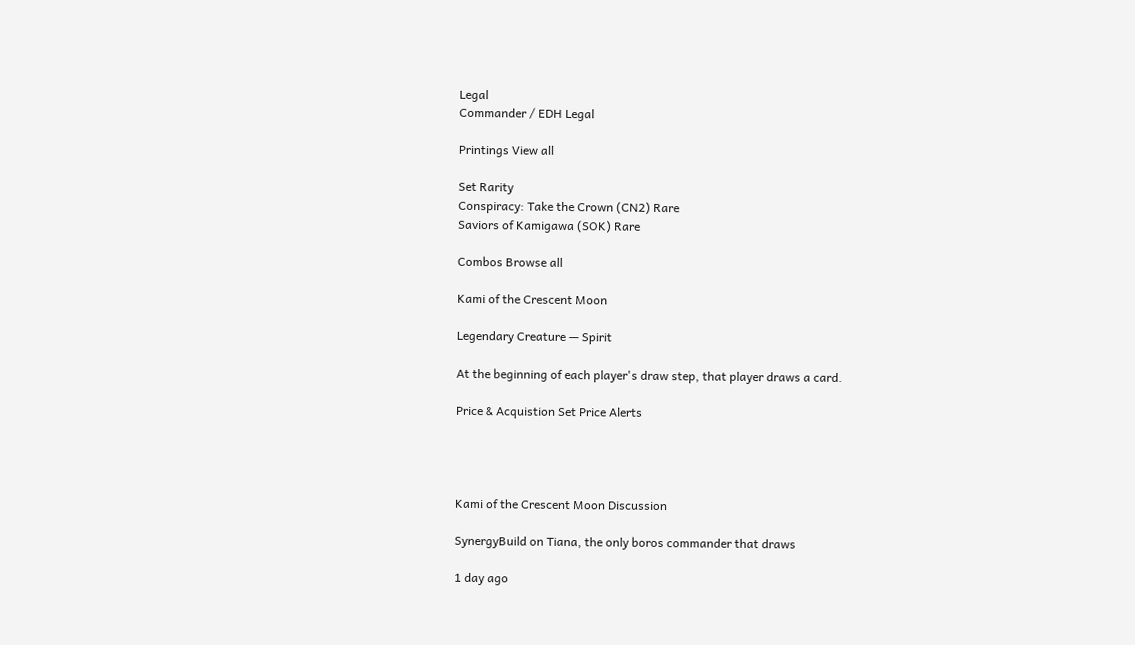Legal
Commander / EDH Legal

Printings View all

Set Rarity
Conspiracy: Take the Crown (CN2) Rare
Saviors of Kamigawa (SOK) Rare

Combos Browse all

Kami of the Crescent Moon

Legendary Creature — Spirit

At the beginning of each player's draw step, that player draws a card.

Price & Acquistion Set Price Alerts




Kami of the Crescent Moon Discussion

SynergyBuild on Tiana, the only boros commander that draws

1 day ago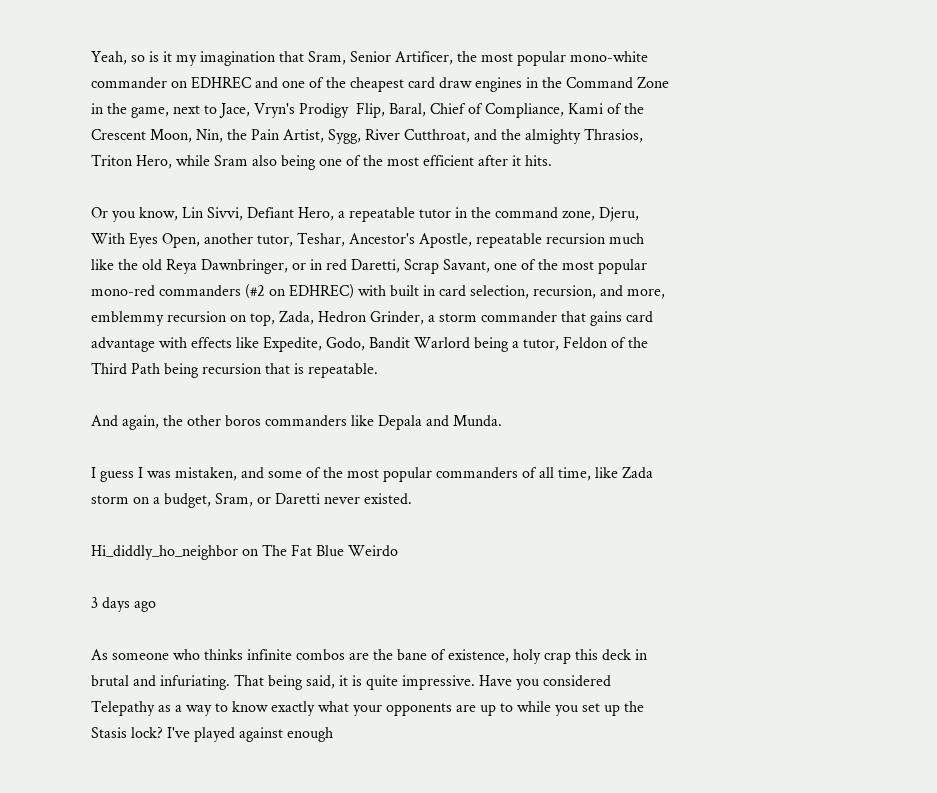Yeah, so is it my imagination that Sram, Senior Artificer, the most popular mono-white commander on EDHREC and one of the cheapest card draw engines in the Command Zone in the game, next to Jace, Vryn's Prodigy  Flip, Baral, Chief of Compliance, Kami of the Crescent Moon, Nin, the Pain Artist, Sygg, River Cutthroat, and the almighty Thrasios, Triton Hero, while Sram also being one of the most efficient after it hits.

Or you know, Lin Sivvi, Defiant Hero, a repeatable tutor in the command zone, Djeru, With Eyes Open, another tutor, Teshar, Ancestor's Apostle, repeatable recursion much like the old Reya Dawnbringer, or in red Daretti, Scrap Savant, one of the most popular mono-red commanders (#2 on EDHREC) with built in card selection, recursion, and more, emblemmy recursion on top, Zada, Hedron Grinder, a storm commander that gains card advantage with effects like Expedite, Godo, Bandit Warlord being a tutor, Feldon of the Third Path being recursion that is repeatable.

And again, the other boros commanders like Depala and Munda.

I guess I was mistaken, and some of the most popular commanders of all time, like Zada storm on a budget, Sram, or Daretti never existed.

Hi_diddly_ho_neighbor on The Fat Blue Weirdo

3 days ago

As someone who thinks infinite combos are the bane of existence, holy crap this deck in brutal and infuriating. That being said, it is quite impressive. Have you considered Telepathy as a way to know exactly what your opponents are up to while you set up the Stasis lock? I've played against enough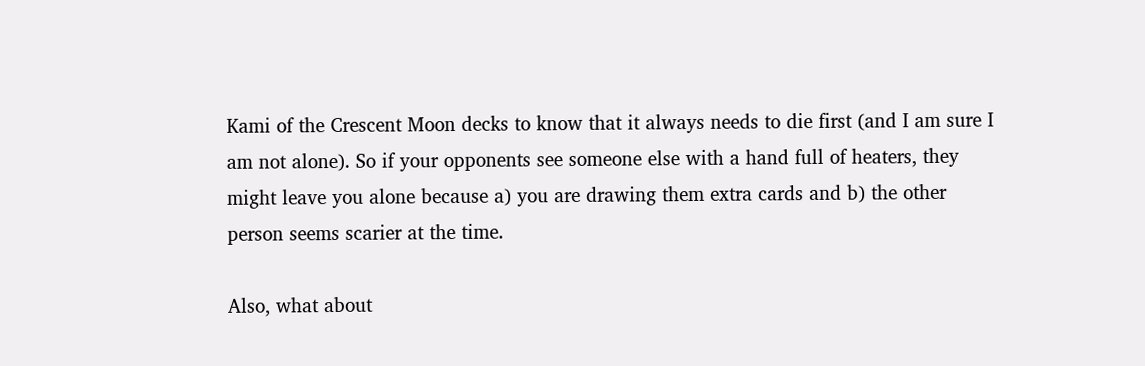Kami of the Crescent Moon decks to know that it always needs to die first (and I am sure I am not alone). So if your opponents see someone else with a hand full of heaters, they might leave you alone because a) you are drawing them extra cards and b) the other person seems scarier at the time.

Also, what about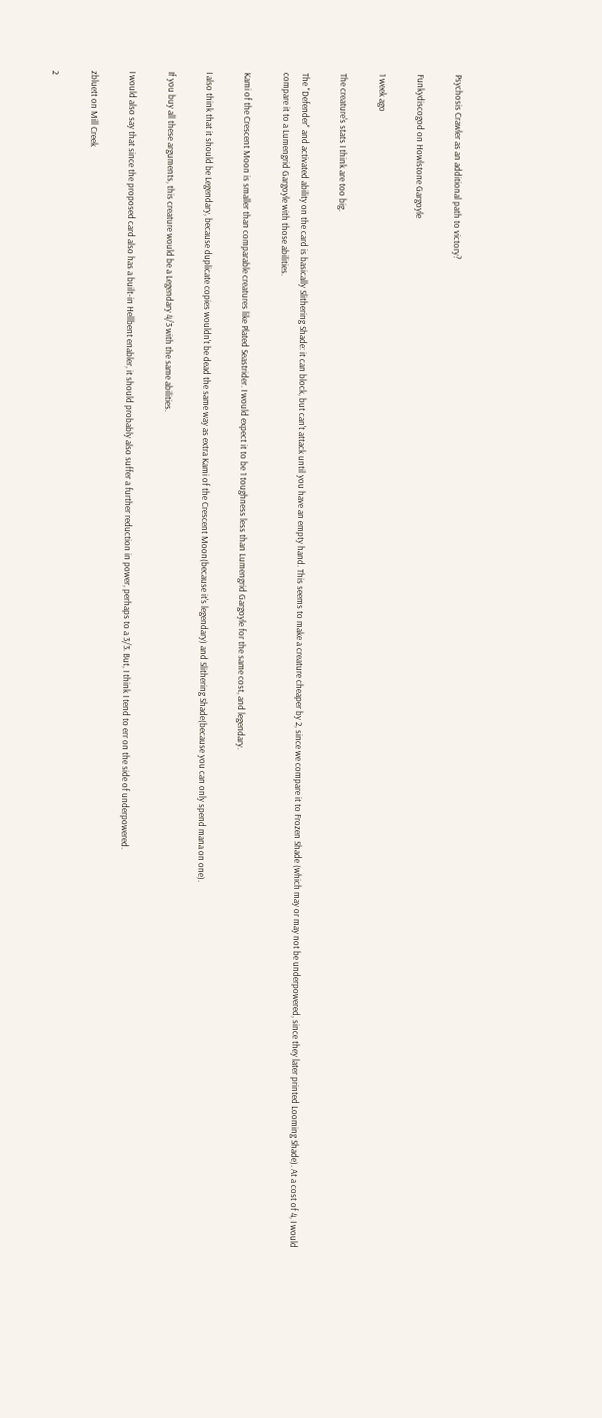Psychosis Crawler as an additional path to victory?

Funkydiscogod on Howlstone Gargoyle

1 week ago

The creature's stats I think are too big.

The "Defender" and activated ability on the card is basically Slithering Shade: it can block, but can't attack until you have an empty hand. This seems to make a creature cheaper by 2, since we compare it to Frozen Shade (which may or may not be underpowered, since they later printed Looming Shade). At a cost of 4, I would compare it to a Lumengrid Gargoyle with those abilities.

Kami of the Crescent Moon is smaller than comparable creatures like Plated Seastrider. I would expect it to be 1 toughness less than Lumengrid Gargoyle for the same cost, and legendary.

I also think that it should be Legendary, because duplicate copies wouldn't be dead the same way as extra Kami of the Crescent Moon(because it's legendary) and Slithering Shade(because you can only spend mana on one).

If you buy all these arguments, this creature would be a Legendary 4/3 with the same abilities.

I would also say that since the proposed card also has a built-in Hellbent enabler, it should probably also suffer a further reduction in power, perhaps to a 3/3. But, I think I tend to err on the side of underpowered.

zbluett on Mill Creek

2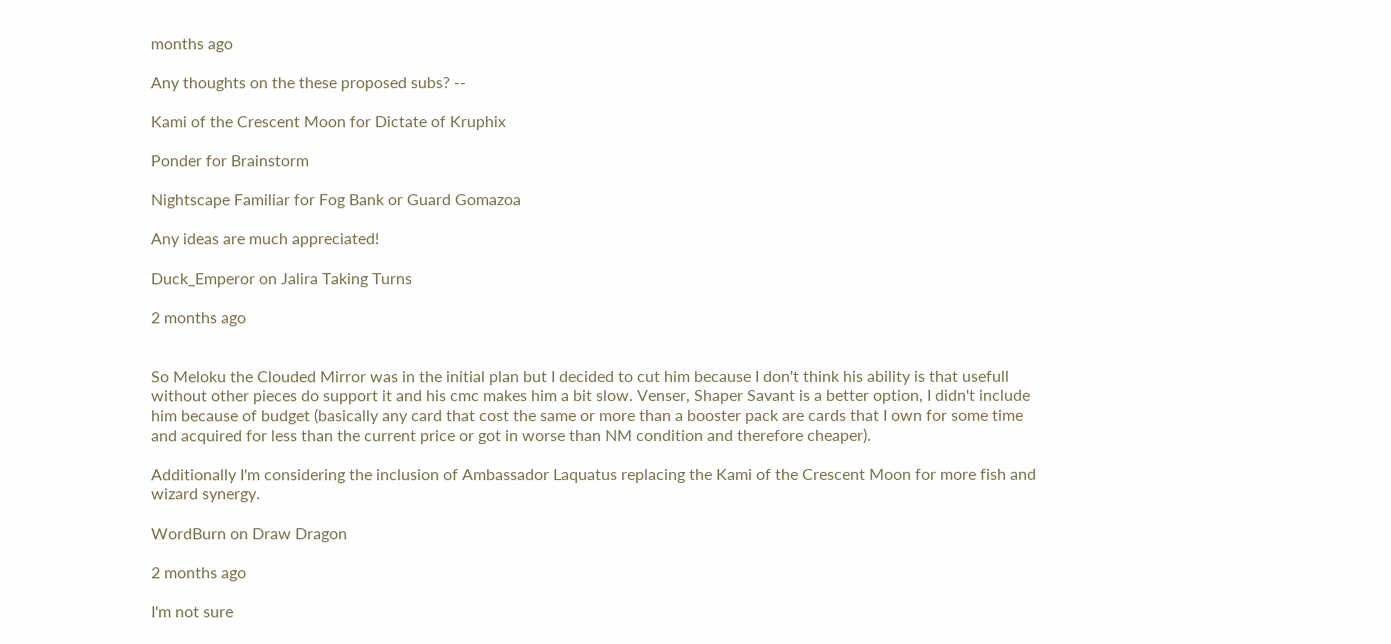months ago

Any thoughts on the these proposed subs? --

Kami of the Crescent Moon for Dictate of Kruphix

Ponder for Brainstorm

Nightscape Familiar for Fog Bank or Guard Gomazoa

Any ideas are much appreciated!

Duck_Emperor on Jalira Taking Turns

2 months ago


So Meloku the Clouded Mirror was in the initial plan but I decided to cut him because I don't think his ability is that usefull without other pieces do support it and his cmc makes him a bit slow. Venser, Shaper Savant is a better option, I didn't include him because of budget (basically any card that cost the same or more than a booster pack are cards that I own for some time and acquired for less than the current price or got in worse than NM condition and therefore cheaper).

Additionally I'm considering the inclusion of Ambassador Laquatus replacing the Kami of the Crescent Moon for more fish and wizard synergy.

WordBurn on Draw Dragon

2 months ago

I'm not sure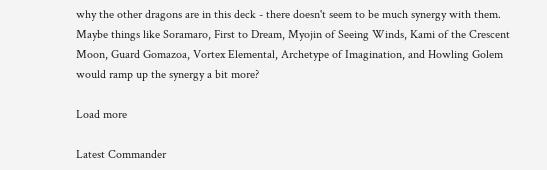why the other dragons are in this deck - there doesn't seem to be much synergy with them. Maybe things like Soramaro, First to Dream, Myojin of Seeing Winds, Kami of the Crescent Moon, Guard Gomazoa, Vortex Elemental, Archetype of Imagination, and Howling Golem would ramp up the synergy a bit more?

Load more

Latest Commander